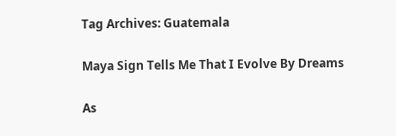Tag Archives: Guatemala

Maya Sign Tells Me That I Evolve By Dreams

As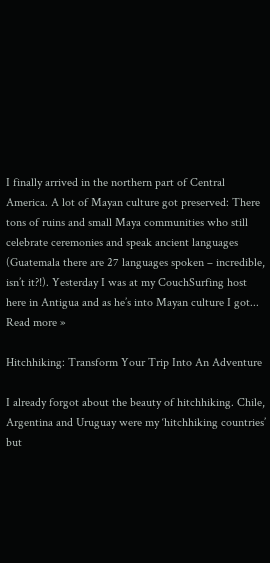I finally arrived in the northern part of Central America. A lot of Mayan culture got preserved: There tons of ruins and small Maya communities who still celebrate ceremonies and speak ancient languages (Guatemala there are 27 languages spoken – incredible, isn’t it?!). Yesterday I was at my CouchSurfing host here in Antigua and as he’s into Mayan culture I got... Read more »

Hitchhiking: Transform Your Trip Into An Adventure

I already forgot about the beauty of hitchhiking. Chile, Argentina and Uruguay were my ‘hitchhiking countries’ but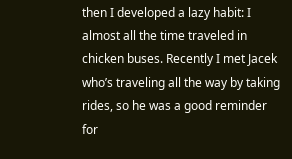then I developed a lazy habit: I almost all the time traveled in chicken buses. Recently I met Jacek who’s traveling all the way by taking rides, so he was a good reminder for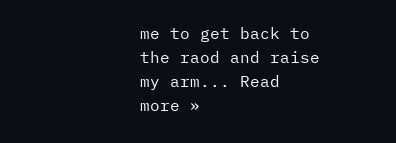me to get back to the raod and raise my arm... Read more »